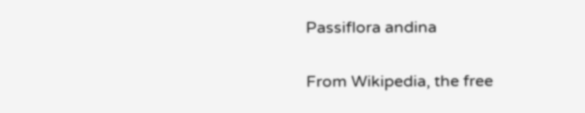Passiflora andina

From Wikipedia, the free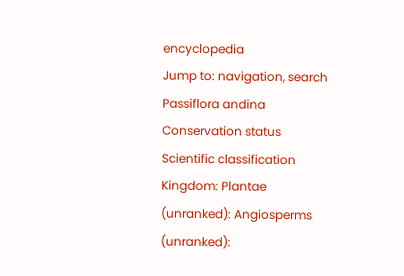encyclopedia
Jump to: navigation, search
Passiflora andina
Conservation status
Scientific classification
Kingdom: Plantae
(unranked): Angiosperms
(unranked):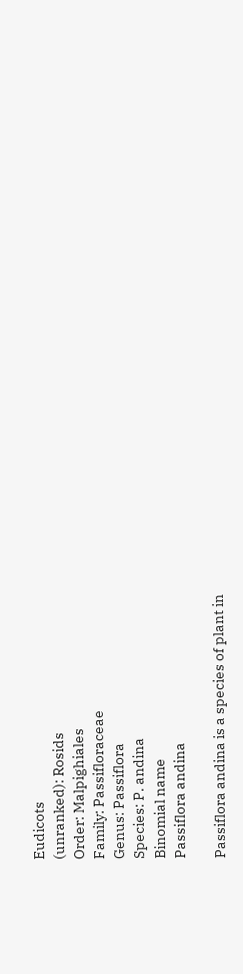Eudicots
(unranked): Rosids
Order: Malpighiales
Family: Passifloraceae
Genus: Passiflora
Species: P. andina
Binomial name
Passiflora andina

Passiflora andina is a species of plant in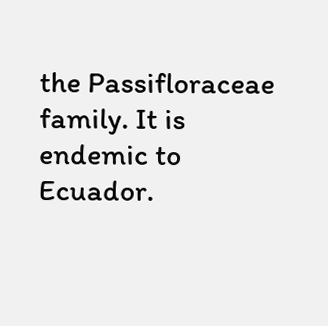the Passifloraceae family. It is endemic to Ecuador.